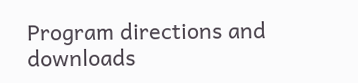Program directions and downloads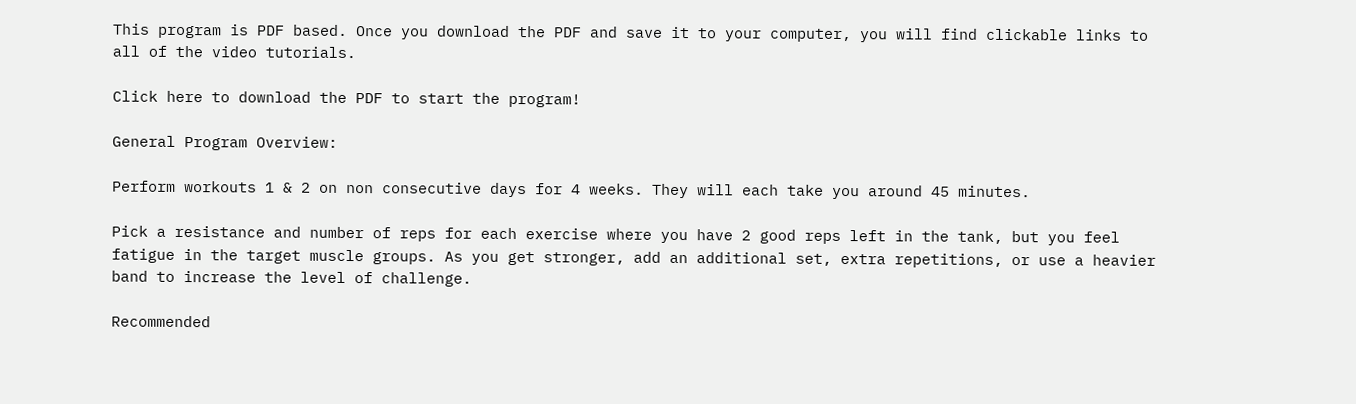This program is PDF based. Once you download the PDF and save it to your computer, you will find clickable links to all of the video tutorials.

Click here to download the PDF to start the program!

General Program Overview:

Perform workouts 1 & 2 on non consecutive days for 4 weeks. They will each take you around 45 minutes.

Pick a resistance and number of reps for each exercise where you have 2 good reps left in the tank, but you feel fatigue in the target muscle groups. As you get stronger, add an additional set, extra repetitions, or use a heavier band to increase the level of challenge.

Recommended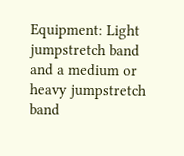Equipment: Light jumpstretch band and a medium or heavy jumpstretch band